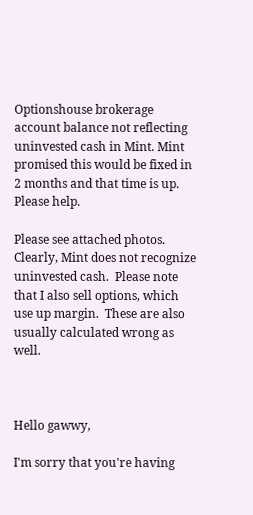Optionshouse brokerage account balance not reflecting uninvested cash in Mint. Mint promised this would be fixed in 2 months and that time is up. Please help.

Please see attached photos.  Clearly, Mint does not recognize uninvested cash.  Please note that I also sell options, which use up margin.  These are also usually calculated wrong as well.



Hello gawwy,

I'm sorry that you're having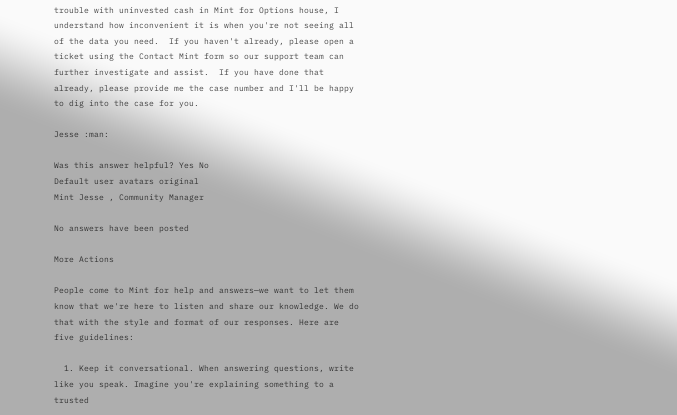trouble with uninvested cash in Mint for Options house, I understand how inconvenient it is when you're not seeing all of the data you need.  If you haven't already, please open a ticket using the Contact Mint form so our support team can further investigate and assist.  If you have done that already, please provide me the case number and I'll be happy to dig into the case for you.

Jesse :man:

Was this answer helpful? Yes No
Default user avatars original
Mint Jesse , Community Manager

No answers have been posted

More Actions

People come to Mint for help and answers—we want to let them know that we're here to listen and share our knowledge. We do that with the style and format of our responses. Here are five guidelines:

  1. Keep it conversational. When answering questions, write like you speak. Imagine you're explaining something to a trusted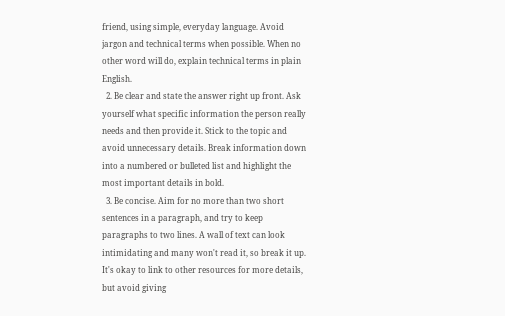friend, using simple, everyday language. Avoid jargon and technical terms when possible. When no other word will do, explain technical terms in plain English.
  2. Be clear and state the answer right up front. Ask yourself what specific information the person really needs and then provide it. Stick to the topic and avoid unnecessary details. Break information down into a numbered or bulleted list and highlight the most important details in bold.
  3. Be concise. Aim for no more than two short sentences in a paragraph, and try to keep paragraphs to two lines. A wall of text can look intimidating and many won't read it, so break it up. It's okay to link to other resources for more details, but avoid giving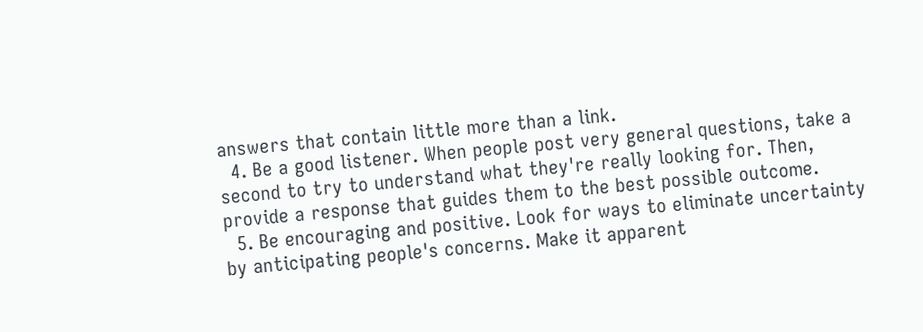answers that contain little more than a link.
  4. Be a good listener. When people post very general questions, take a second to try to understand what they're really looking for. Then, provide a response that guides them to the best possible outcome.
  5. Be encouraging and positive. Look for ways to eliminate uncertainty by anticipating people's concerns. Make it apparent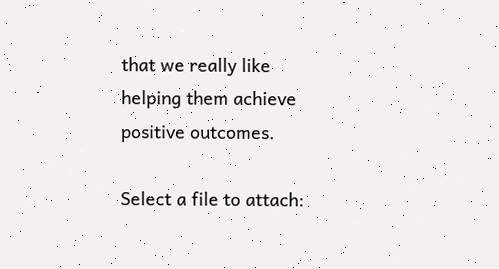that we really like helping them achieve positive outcomes.

Select a file to attach: